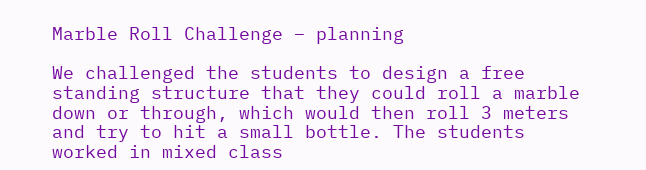Marble Roll Challenge – planning

We challenged the students to design a free standing structure that they could roll a marble down or through, which would then roll 3 meters and try to hit a small bottle. The students worked in mixed class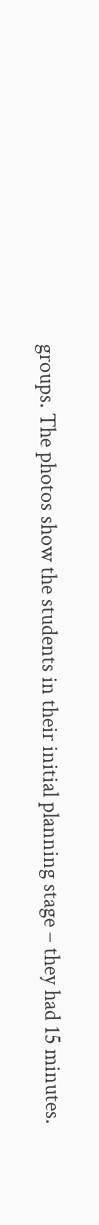groups. The photos show the students in their initial planning stage – they had 15 minutes.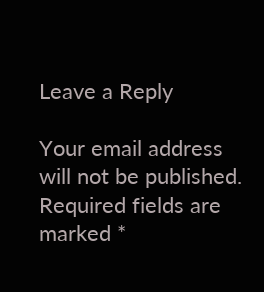Leave a Reply

Your email address will not be published. Required fields are marked *